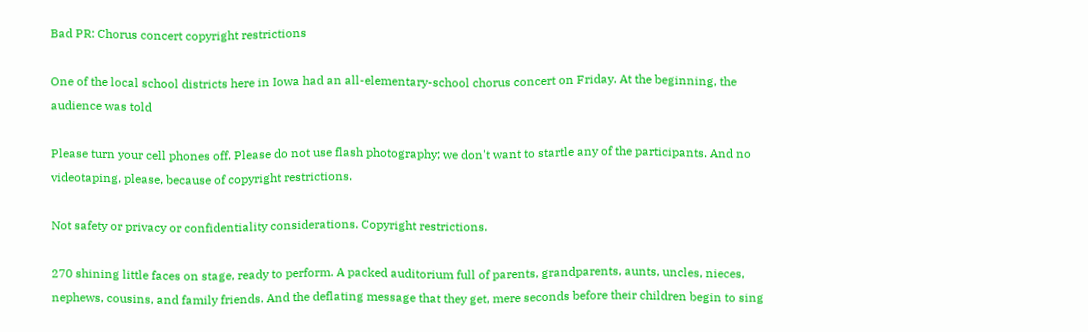Bad PR: Chorus concert copyright restrictions

One of the local school districts here in Iowa had an all-elementary-school chorus concert on Friday. At the beginning, the audience was told

Please turn your cell phones off. Please do not use flash photography; we don't want to startle any of the participants. And no videotaping, please, because of copyright restrictions.

Not safety or privacy or confidentiality considerations. Copyright restrictions.

270 shining little faces on stage, ready to perform. A packed auditorium full of parents, grandparents, aunts, uncles, nieces, nephews, cousins, and family friends. And the deflating message that they get, mere seconds before their children begin to sing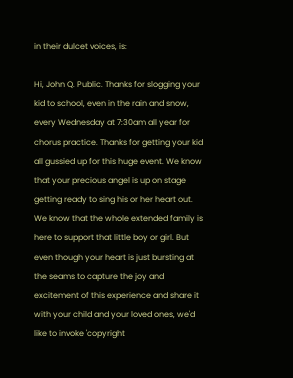in their dulcet voices, is:

Hi, John Q. Public. Thanks for slogging your kid to school, even in the rain and snow, every Wednesday at 7:30am all year for chorus practice. Thanks for getting your kid all gussied up for this huge event. We know that your precious angel is up on stage getting ready to sing his or her heart out. We know that the whole extended family is here to support that little boy or girl. But even though your heart is just bursting at the seams to capture the joy and excitement of this experience and share it with your child and your loved ones, we'd like to invoke 'copyright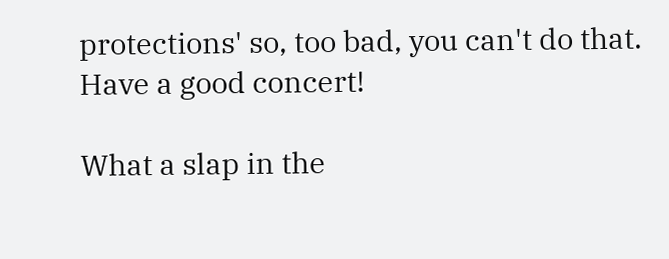protections' so, too bad, you can't do that. Have a good concert!

What a slap in the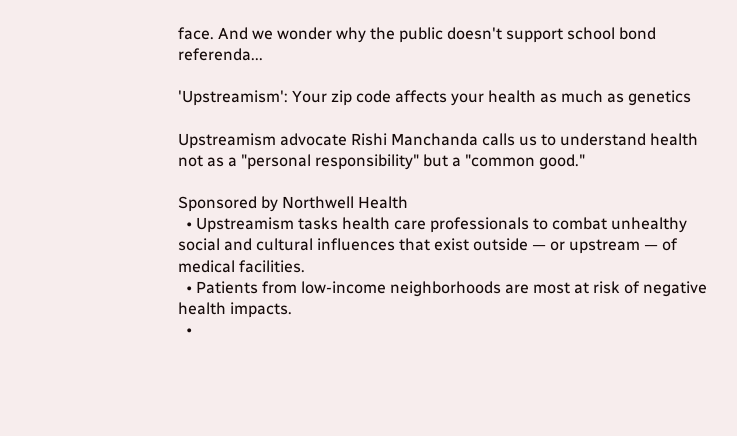face. And we wonder why the public doesn't support school bond referenda...

'Upstreamism': Your zip code affects your health as much as genetics

Upstreamism advocate Rishi Manchanda calls us to understand health not as a "personal responsibility" but a "common good."

Sponsored by Northwell Health
  • Upstreamism tasks health care professionals to combat unhealthy social and cultural influences that exist outside — or upstream — of medical facilities.
  • Patients from low-income neighborhoods are most at risk of negative health impacts.
  •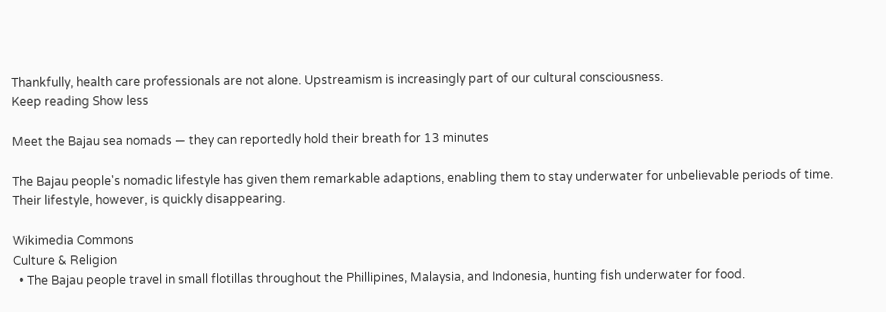Thankfully, health care professionals are not alone. Upstreamism is increasingly part of our cultural consciousness.
Keep reading Show less

Meet the Bajau sea nomads — they can reportedly hold their breath for 13 minutes

The Bajau people's nomadic lifestyle has given them remarkable adaptions, enabling them to stay underwater for unbelievable periods of time. Their lifestyle, however, is quickly disappearing.

Wikimedia Commons
Culture & Religion
  • The Bajau people travel in small flotillas throughout the Phillipines, Malaysia, and Indonesia, hunting fish underwater for food.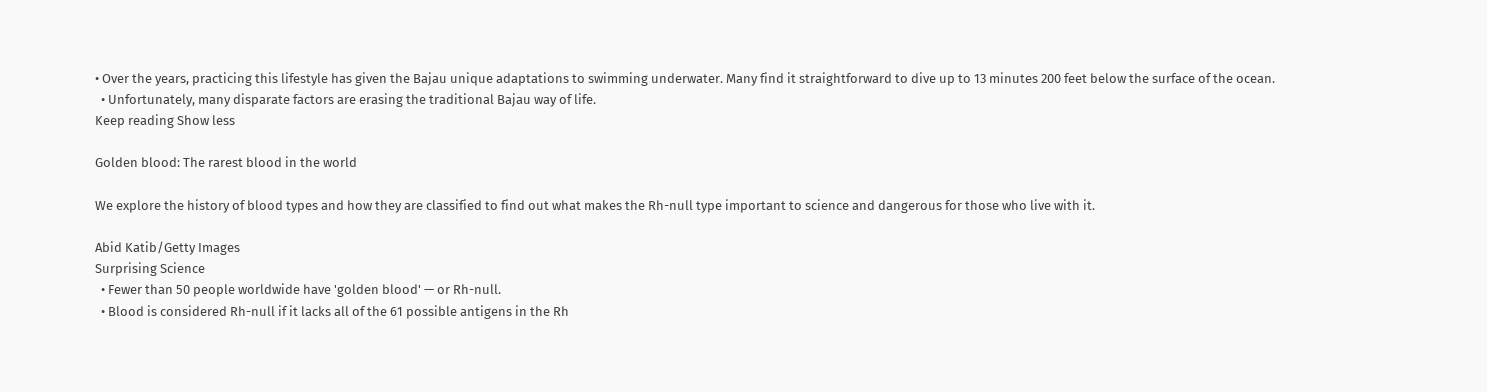• Over the years, practicing this lifestyle has given the Bajau unique adaptations to swimming underwater. Many find it straightforward to dive up to 13 minutes 200 feet below the surface of the ocean.
  • Unfortunately, many disparate factors are erasing the traditional Bajau way of life.
Keep reading Show less

Golden blood: The rarest blood in the world

We explore the history of blood types and how they are classified to find out what makes the Rh-null type important to science and dangerous for those who live with it.

Abid Katib/Getty Images
Surprising Science
  • Fewer than 50 people worldwide have 'golden blood' — or Rh-null.
  • Blood is considered Rh-null if it lacks all of the 61 possible antigens in the Rh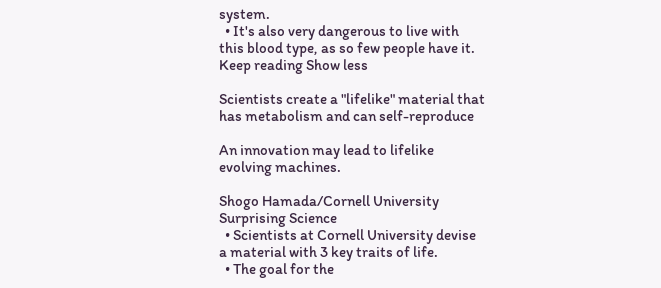system.
  • It's also very dangerous to live with this blood type, as so few people have it.
Keep reading Show less

Scientists create a "lifelike" material that has metabolism and can self-reproduce

An innovation may lead to lifelike evolving machines.

Shogo Hamada/Cornell University
Surprising Science
  • Scientists at Cornell University devise a material with 3 key traits of life.
  • The goal for the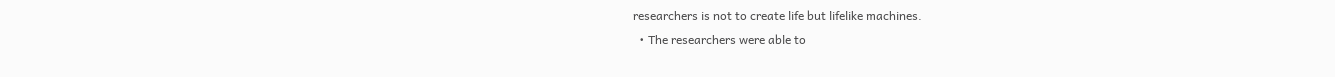researchers is not to create life but lifelike machines.
  • The researchers were able to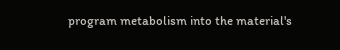program metabolism into the material's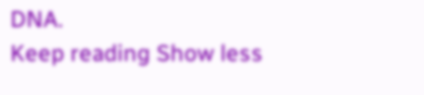DNA.
Keep reading Show less